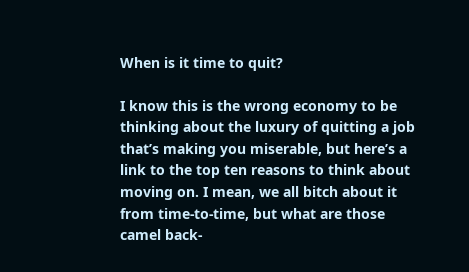When is it time to quit?

I know this is the wrong economy to be thinking about the luxury of quitting a job that’s making you miserable, but here’s a link to the top ten reasons to think about moving on. I mean, we all bitch about it from time-to-time, but what are those camel back-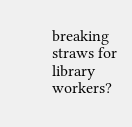breaking straws for library workers?